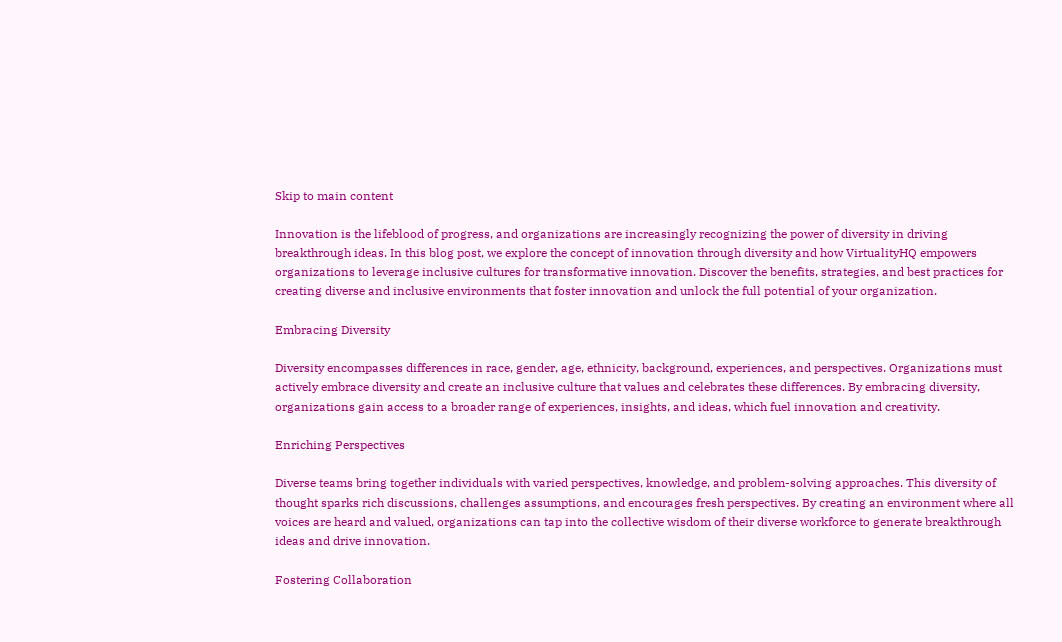Skip to main content

Innovation is the lifeblood of progress, and organizations are increasingly recognizing the power of diversity in driving breakthrough ideas. In this blog post, we explore the concept of innovation through diversity and how VirtualityHQ empowers organizations to leverage inclusive cultures for transformative innovation. Discover the benefits, strategies, and best practices for creating diverse and inclusive environments that foster innovation and unlock the full potential of your organization.

Embracing Diversity

Diversity encompasses differences in race, gender, age, ethnicity, background, experiences, and perspectives. Organizations must actively embrace diversity and create an inclusive culture that values and celebrates these differences. By embracing diversity, organizations gain access to a broader range of experiences, insights, and ideas, which fuel innovation and creativity.

Enriching Perspectives

Diverse teams bring together individuals with varied perspectives, knowledge, and problem-solving approaches. This diversity of thought sparks rich discussions, challenges assumptions, and encourages fresh perspectives. By creating an environment where all voices are heard and valued, organizations can tap into the collective wisdom of their diverse workforce to generate breakthrough ideas and drive innovation.

Fostering Collaboration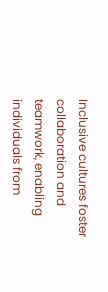Inclusive cultures foster collaboration and teamwork, enabling individuals from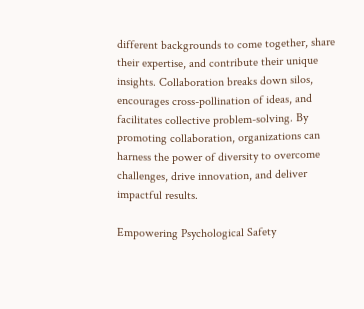different backgrounds to come together, share their expertise, and contribute their unique insights. Collaboration breaks down silos, encourages cross-pollination of ideas, and facilitates collective problem-solving. By promoting collaboration, organizations can harness the power of diversity to overcome challenges, drive innovation, and deliver impactful results.

Empowering Psychological Safety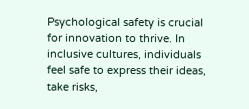Psychological safety is crucial for innovation to thrive. In inclusive cultures, individuals feel safe to express their ideas, take risks,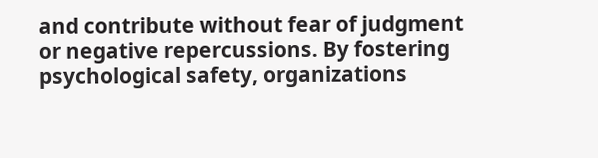and contribute without fear of judgment or negative repercussions. By fostering psychological safety, organizations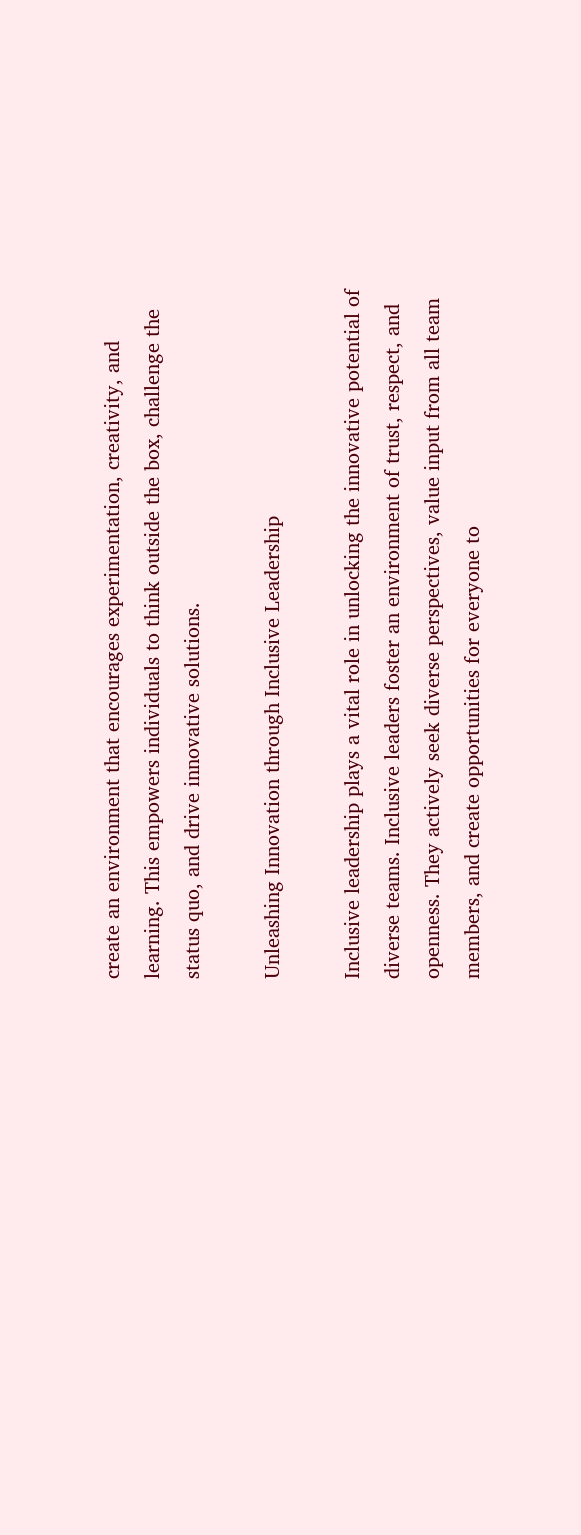create an environment that encourages experimentation, creativity, and learning. This empowers individuals to think outside the box, challenge the status quo, and drive innovative solutions.

Unleashing Innovation through Inclusive Leadership

Inclusive leadership plays a vital role in unlocking the innovative potential of diverse teams. Inclusive leaders foster an environment of trust, respect, and openness. They actively seek diverse perspectives, value input from all team members, and create opportunities for everyone to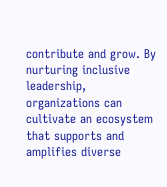contribute and grow. By nurturing inclusive leadership, organizations can cultivate an ecosystem that supports and amplifies diverse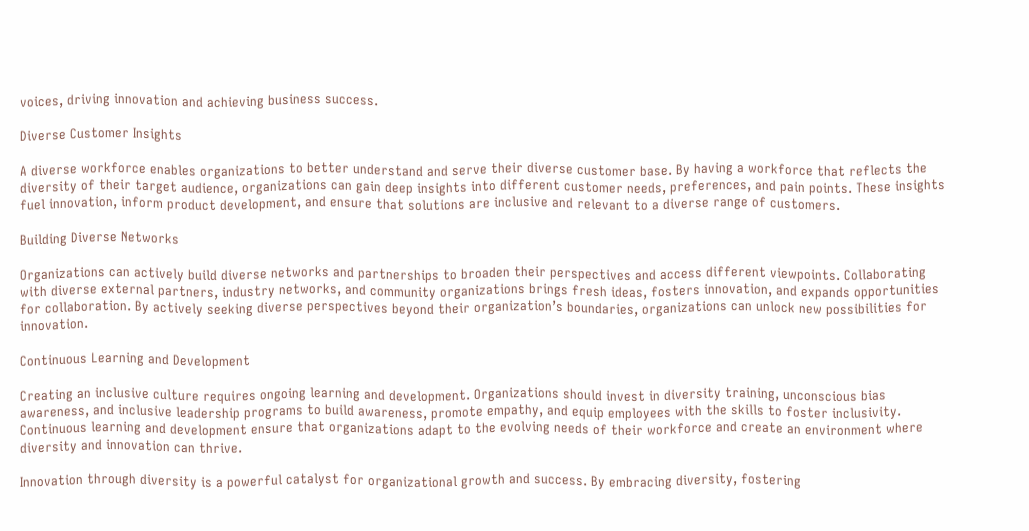voices, driving innovation and achieving business success.

Diverse Customer Insights

A diverse workforce enables organizations to better understand and serve their diverse customer base. By having a workforce that reflects the diversity of their target audience, organizations can gain deep insights into different customer needs, preferences, and pain points. These insights fuel innovation, inform product development, and ensure that solutions are inclusive and relevant to a diverse range of customers.

Building Diverse Networks

Organizations can actively build diverse networks and partnerships to broaden their perspectives and access different viewpoints. Collaborating with diverse external partners, industry networks, and community organizations brings fresh ideas, fosters innovation, and expands opportunities for collaboration. By actively seeking diverse perspectives beyond their organization’s boundaries, organizations can unlock new possibilities for innovation.

Continuous Learning and Development

Creating an inclusive culture requires ongoing learning and development. Organizations should invest in diversity training, unconscious bias awareness, and inclusive leadership programs to build awareness, promote empathy, and equip employees with the skills to foster inclusivity. Continuous learning and development ensure that organizations adapt to the evolving needs of their workforce and create an environment where diversity and innovation can thrive.

Innovation through diversity is a powerful catalyst for organizational growth and success. By embracing diversity, fostering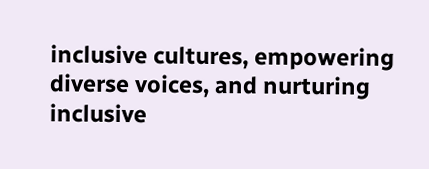inclusive cultures, empowering diverse voices, and nurturing inclusive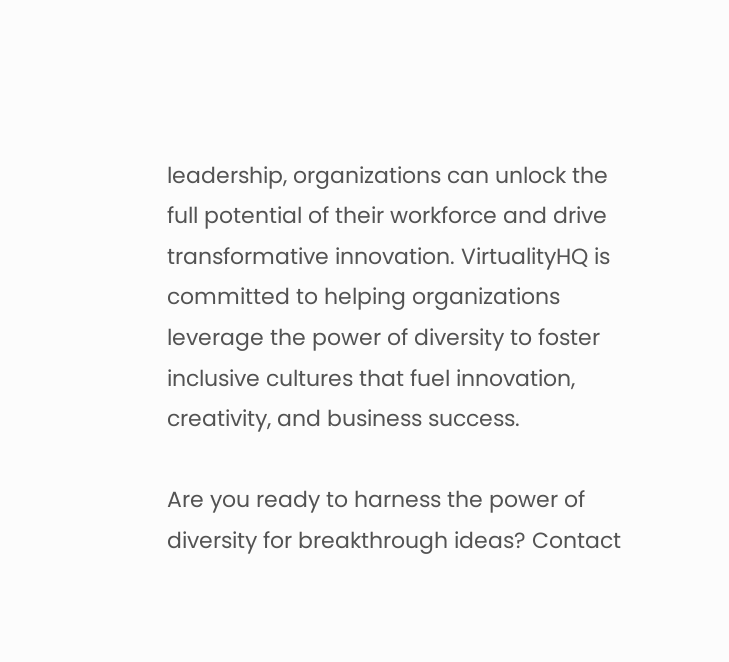leadership, organizations can unlock the full potential of their workforce and drive transformative innovation. VirtualityHQ is committed to helping organizations leverage the power of diversity to foster inclusive cultures that fuel innovation, creativity, and business success.

Are you ready to harness the power of diversity for breakthrough ideas? Contact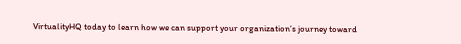VirtualityHQ today to learn how we can support your organization’s journey toward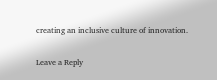creating an inclusive culture of innovation.

Leave a Reply